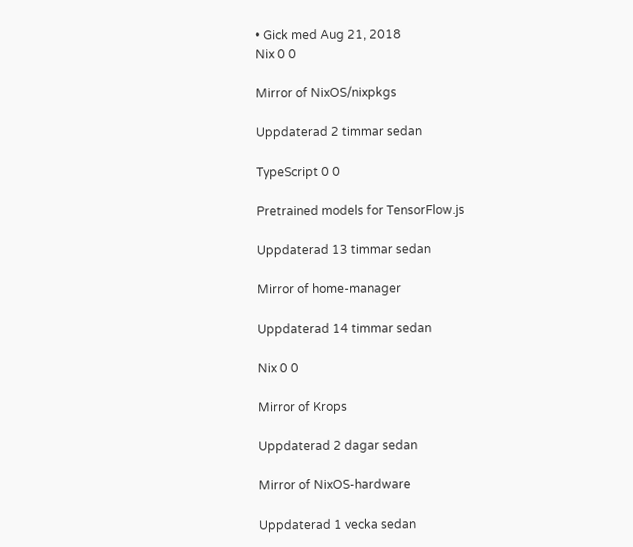• Gick med Aug 21, 2018
Nix 0 0

Mirror of NixOS/nixpkgs

Uppdaterad 2 timmar sedan

TypeScript 0 0

Pretrained models for TensorFlow.js

Uppdaterad 13 timmar sedan

Mirror of home-manager

Uppdaterad 14 timmar sedan

Nix 0 0

Mirror of Krops

Uppdaterad 2 dagar sedan

Mirror of NixOS-hardware

Uppdaterad 1 vecka sedan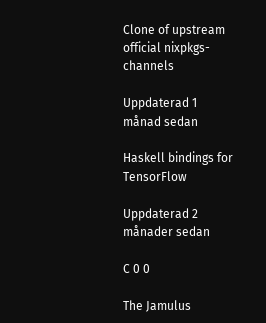Clone of upstream official nixpkgs-channels

Uppdaterad 1 månad sedan

Haskell bindings for TensorFlow

Uppdaterad 2 månader sedan

C 0 0

The Jamulus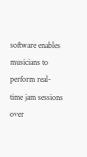software enables musicians to perform real-time jam sessions over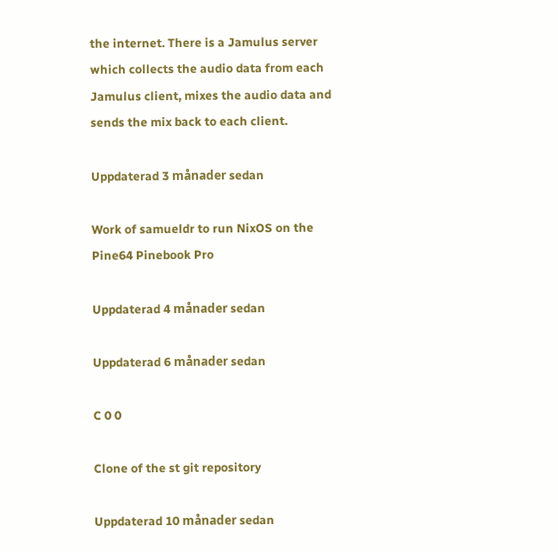the internet. There is a Jamulus server which collects the audio data from each Jamulus client, mixes the audio data and sends the mix back to each client.

Uppdaterad 3 månader sedan

Work of samueldr to run NixOS on the Pine64 Pinebook Pro

Uppdaterad 4 månader sedan

Uppdaterad 6 månader sedan

C 0 0

Clone of the st git repository

Uppdaterad 10 månader sedan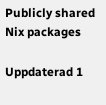Publicly shared Nix packages

Uppdaterad 1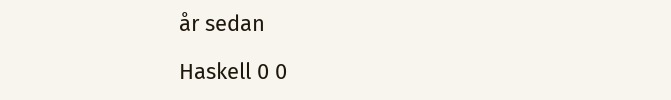år sedan

Haskell 0 0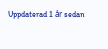Uppdaterad 1 år sedan